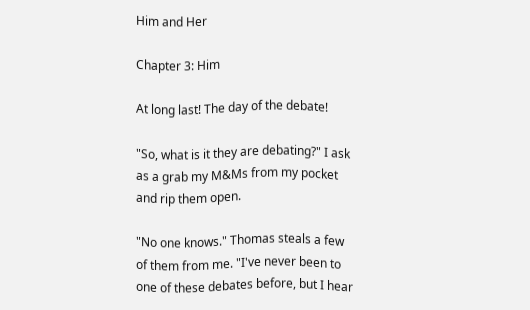Him and Her

Chapter 3: Him

At long last! The day of the debate!

"So, what is it they are debating?" I ask as a grab my M&Ms from my pocket and rip them open.

"No one knows." Thomas steals a few of them from me. "I've never been to one of these debates before, but I hear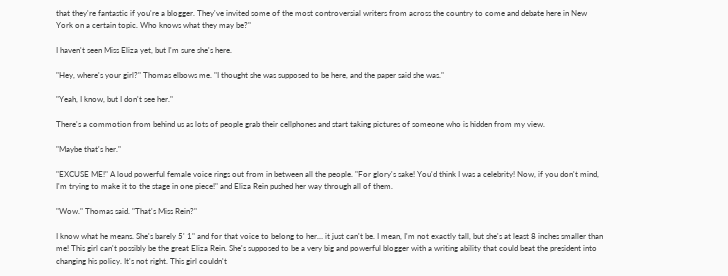that they're fantastic if you're a blogger. They've invited some of the most controversial writers from across the country to come and debate here in New York on a certain topic. Who knows what they may be?"

I haven't seen Miss Eliza yet, but I'm sure she's here.

"Hey, where's your girl?" Thomas elbows me. "I thought she was supposed to be here, and the paper said she was."

"Yeah, I know, but I don't see her."

There's a commotion from behind us as lots of people grab their cellphones and start taking pictures of someone who is hidden from my view.

"Maybe that's her."

"EXCUSE ME!" A loud powerful female voice rings out from in between all the people. "For glory's sake! You'd think I was a celebrity! Now, if you don't mind, I'm trying to make it to the stage in one piece!" and Eliza Rein pushed her way through all of them.

"Wow." Thomas said. "That's Miss Rein?"

I know what he means. She's barely 5' 1" and for that voice to belong to her… it just can't be. I mean, I'm not exactly tall, but she's at least 8 inches smaller than me! This girl can't possibly be the great Eliza Rein. She's supposed to be a very big and powerful blogger with a writing ability that could beat the president into changing his policy. It's not right. This girl couldn't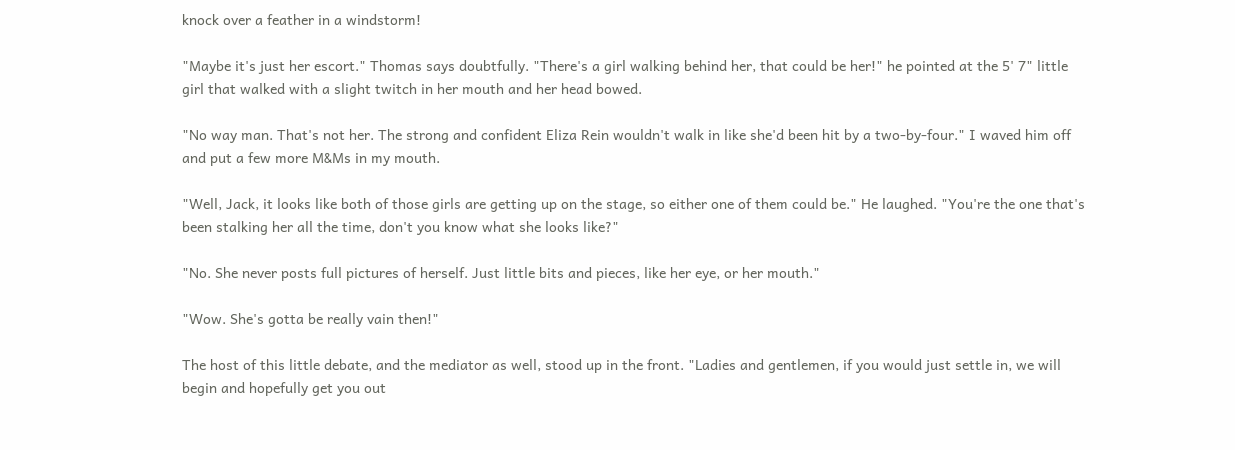knock over a feather in a windstorm!

"Maybe it's just her escort." Thomas says doubtfully. "There's a girl walking behind her, that could be her!" he pointed at the 5' 7" little girl that walked with a slight twitch in her mouth and her head bowed.

"No way man. That's not her. The strong and confident Eliza Rein wouldn't walk in like she'd been hit by a two-by-four." I waved him off and put a few more M&Ms in my mouth.

"Well, Jack, it looks like both of those girls are getting up on the stage, so either one of them could be." He laughed. "You're the one that's been stalking her all the time, don't you know what she looks like?"

"No. She never posts full pictures of herself. Just little bits and pieces, like her eye, or her mouth."

"Wow. She's gotta be really vain then!"

The host of this little debate, and the mediator as well, stood up in the front. "Ladies and gentlemen, if you would just settle in, we will begin and hopefully get you out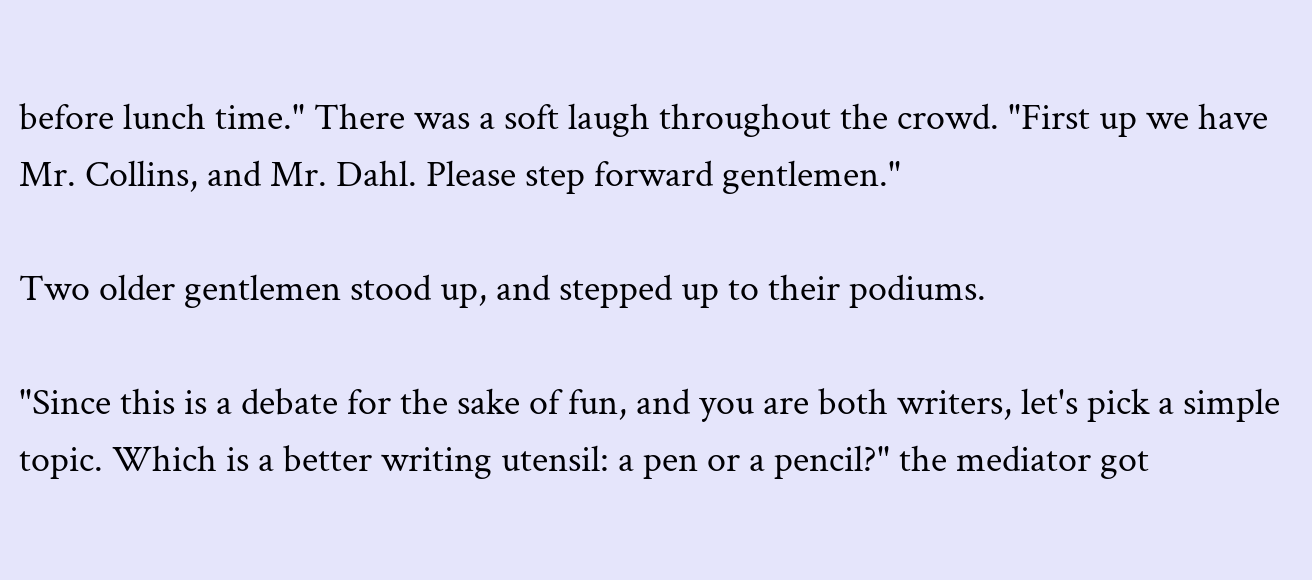before lunch time." There was a soft laugh throughout the crowd. "First up we have Mr. Collins, and Mr. Dahl. Please step forward gentlemen."

Two older gentlemen stood up, and stepped up to their podiums.

"Since this is a debate for the sake of fun, and you are both writers, let's pick a simple topic. Which is a better writing utensil: a pen or a pencil?" the mediator got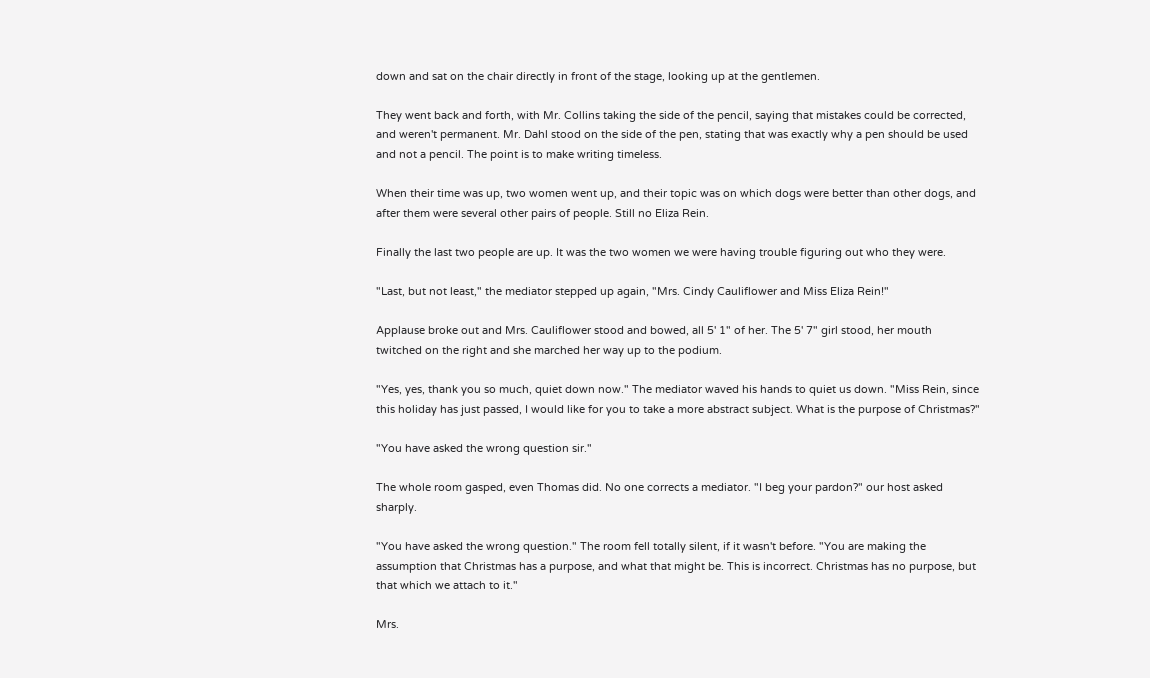down and sat on the chair directly in front of the stage, looking up at the gentlemen.

They went back and forth, with Mr. Collins taking the side of the pencil, saying that mistakes could be corrected, and weren't permanent. Mr. Dahl stood on the side of the pen, stating that was exactly why a pen should be used and not a pencil. The point is to make writing timeless.

When their time was up, two women went up, and their topic was on which dogs were better than other dogs, and after them were several other pairs of people. Still no Eliza Rein.

Finally the last two people are up. It was the two women we were having trouble figuring out who they were.

"Last, but not least," the mediator stepped up again, "Mrs. Cindy Cauliflower and Miss Eliza Rein!"

Applause broke out and Mrs. Cauliflower stood and bowed, all 5' 1" of her. The 5' 7" girl stood, her mouth twitched on the right and she marched her way up to the podium.

"Yes, yes, thank you so much, quiet down now." The mediator waved his hands to quiet us down. "Miss Rein, since this holiday has just passed, I would like for you to take a more abstract subject. What is the purpose of Christmas?"

"You have asked the wrong question sir."

The whole room gasped, even Thomas did. No one corrects a mediator. "I beg your pardon?" our host asked sharply.

"You have asked the wrong question." The room fell totally silent, if it wasn't before. "You are making the assumption that Christmas has a purpose, and what that might be. This is incorrect. Christmas has no purpose, but that which we attach to it."

Mrs.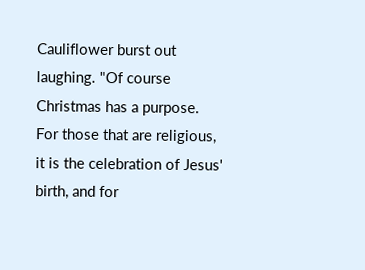Cauliflower burst out laughing. "Of course Christmas has a purpose. For those that are religious, it is the celebration of Jesus' birth, and for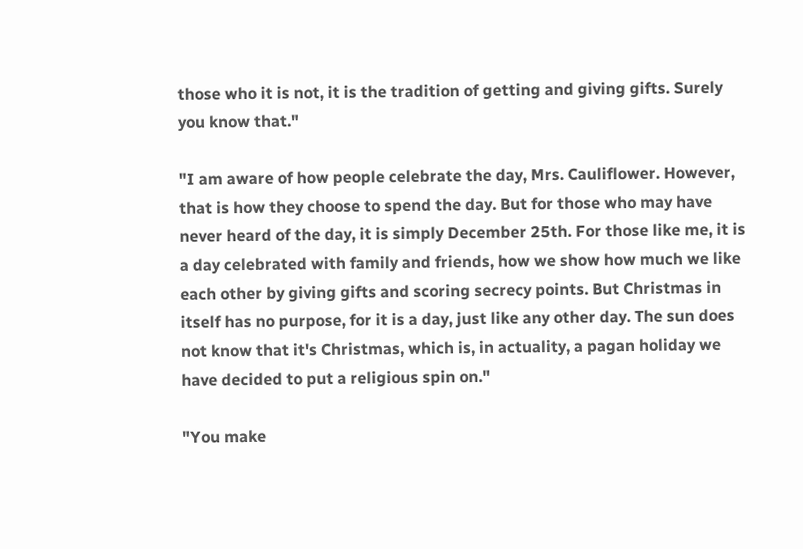those who it is not, it is the tradition of getting and giving gifts. Surely you know that."

"I am aware of how people celebrate the day, Mrs. Cauliflower. However, that is how they choose to spend the day. But for those who may have never heard of the day, it is simply December 25th. For those like me, it is a day celebrated with family and friends, how we show how much we like each other by giving gifts and scoring secrecy points. But Christmas in itself has no purpose, for it is a day, just like any other day. The sun does not know that it's Christmas, which is, in actuality, a pagan holiday we have decided to put a religious spin on."

"You make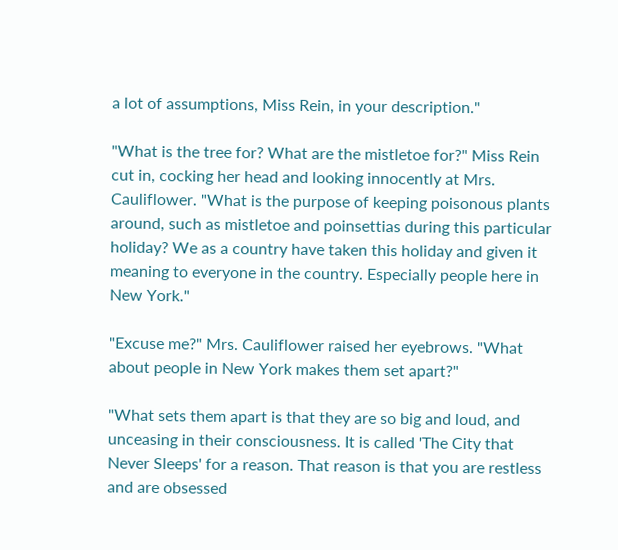a lot of assumptions, Miss Rein, in your description."

"What is the tree for? What are the mistletoe for?" Miss Rein cut in, cocking her head and looking innocently at Mrs. Cauliflower. "What is the purpose of keeping poisonous plants around, such as mistletoe and poinsettias during this particular holiday? We as a country have taken this holiday and given it meaning to everyone in the country. Especially people here in New York."

"Excuse me?" Mrs. Cauliflower raised her eyebrows. "What about people in New York makes them set apart?"

"What sets them apart is that they are so big and loud, and unceasing in their consciousness. It is called 'The City that Never Sleeps' for a reason. That reason is that you are restless and are obsessed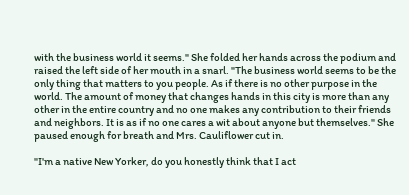with the business world it seems." She folded her hands across the podium and raised the left side of her mouth in a snarl. "The business world seems to be the only thing that matters to you people. As if there is no other purpose in the world. The amount of money that changes hands in this city is more than any other in the entire country and no one makes any contribution to their friends and neighbors. It is as if no one cares a wit about anyone but themselves." She paused enough for breath and Mrs. Cauliflower cut in.

"I'm a native New Yorker, do you honestly think that I act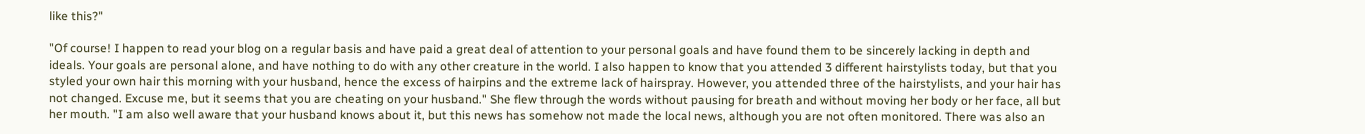like this?"

"Of course! I happen to read your blog on a regular basis and have paid a great deal of attention to your personal goals and have found them to be sincerely lacking in depth and ideals. Your goals are personal alone, and have nothing to do with any other creature in the world. I also happen to know that you attended 3 different hairstylists today, but that you styled your own hair this morning with your husband, hence the excess of hairpins and the extreme lack of hairspray. However, you attended three of the hairstylists, and your hair has not changed. Excuse me, but it seems that you are cheating on your husband." She flew through the words without pausing for breath and without moving her body or her face, all but her mouth. "I am also well aware that your husband knows about it, but this news has somehow not made the local news, although you are not often monitored. There was also an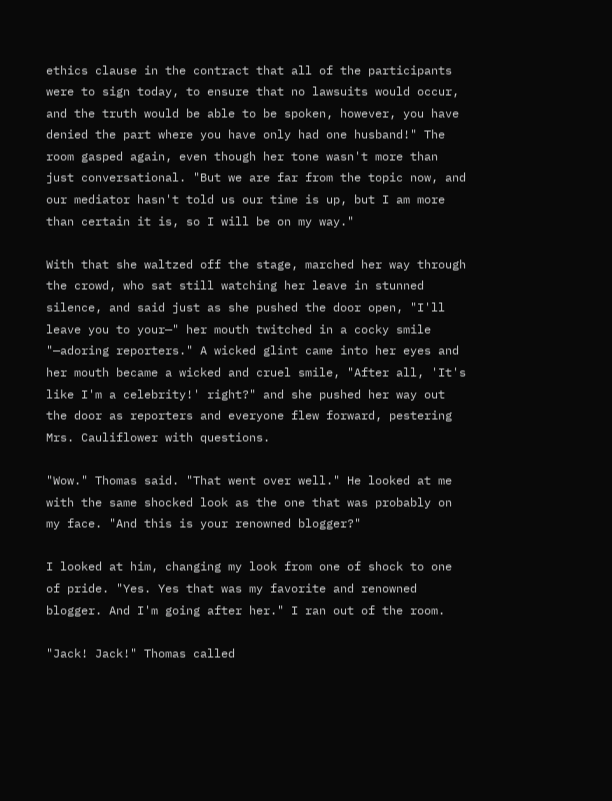ethics clause in the contract that all of the participants were to sign today, to ensure that no lawsuits would occur, and the truth would be able to be spoken, however, you have denied the part where you have only had one husband!" The room gasped again, even though her tone wasn't more than just conversational. "But we are far from the topic now, and our mediator hasn't told us our time is up, but I am more than certain it is, so I will be on my way."

With that she waltzed off the stage, marched her way through the crowd, who sat still watching her leave in stunned silence, and said just as she pushed the door open, "I'll leave you to your—" her mouth twitched in a cocky smile "—adoring reporters." A wicked glint came into her eyes and her mouth became a wicked and cruel smile, "After all, 'It's like I'm a celebrity!' right?" and she pushed her way out the door as reporters and everyone flew forward, pestering Mrs. Cauliflower with questions.

"Wow." Thomas said. "That went over well." He looked at me with the same shocked look as the one that was probably on my face. "And this is your renowned blogger?"

I looked at him, changing my look from one of shock to one of pride. "Yes. Yes that was my favorite and renowned blogger. And I'm going after her." I ran out of the room.

"Jack! Jack!" Thomas called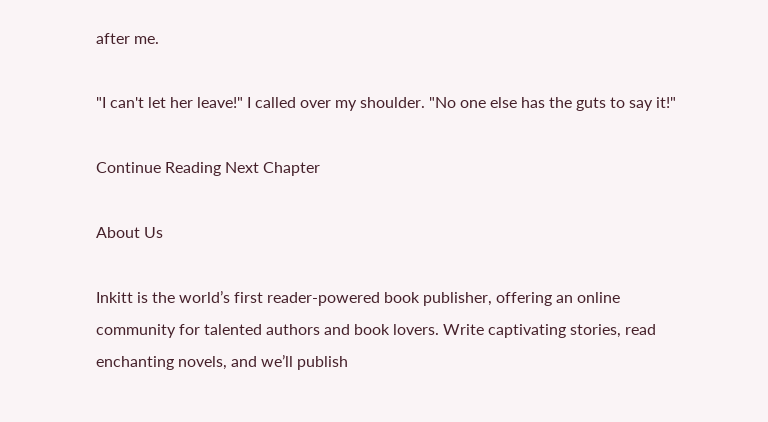after me.

"I can't let her leave!" I called over my shoulder. "No one else has the guts to say it!"

Continue Reading Next Chapter

About Us

Inkitt is the world’s first reader-powered book publisher, offering an online community for talented authors and book lovers. Write captivating stories, read enchanting novels, and we’ll publish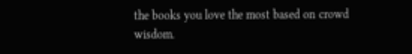the books you love the most based on crowd wisdom.